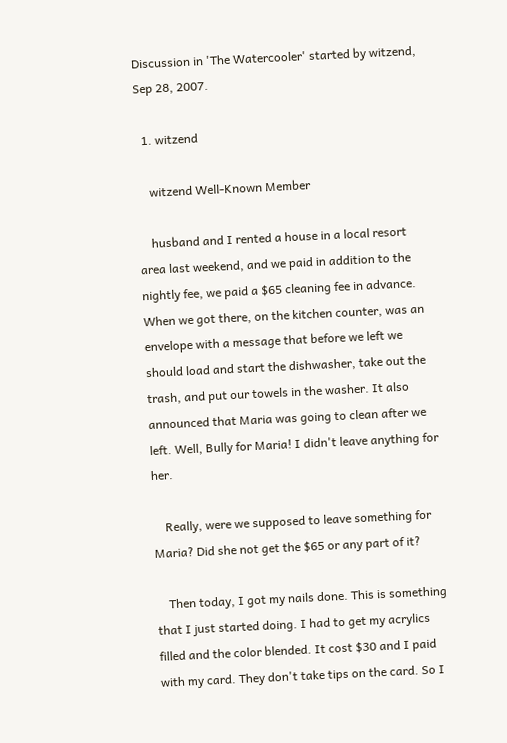Discussion in 'The Watercooler' started by witzend, Sep 28, 2007.

  1. witzend

    witzend Well-Known Member

    husband and I rented a house in a local resort area last weekend, and we paid in addition to the nightly fee, we paid a $65 cleaning fee in advance. When we got there, on the kitchen counter, was an envelope with a message that before we left we should load and start the dishwasher, take out the trash, and put our towels in the washer. It also announced that Maria was going to clean after we left. Well, Bully for Maria! I didn't leave anything for her.

    Really, were we supposed to leave something for Maria? Did she not get the $65 or any part of it?

    Then today, I got my nails done. This is something that I just started doing. I had to get my acrylics filled and the color blended. It cost $30 and I paid with my card. They don't take tips on the card. So I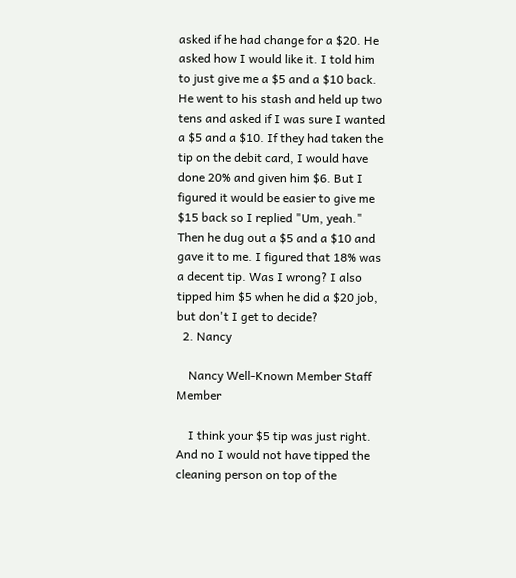asked if he had change for a $20. He asked how I would like it. I told him to just give me a $5 and a $10 back. He went to his stash and held up two tens and asked if I was sure I wanted a $5 and a $10. If they had taken the tip on the debit card, I would have done 20% and given him $6. But I figured it would be easier to give me $15 back so I replied "Um, yeah." Then he dug out a $5 and a $10 and gave it to me. I figured that 18% was a decent tip. Was I wrong? I also tipped him $5 when he did a $20 job, but don't I get to decide?
  2. Nancy

    Nancy Well-Known Member Staff Member

    I think your $5 tip was just right. And no I would not have tipped the cleaning person on top of the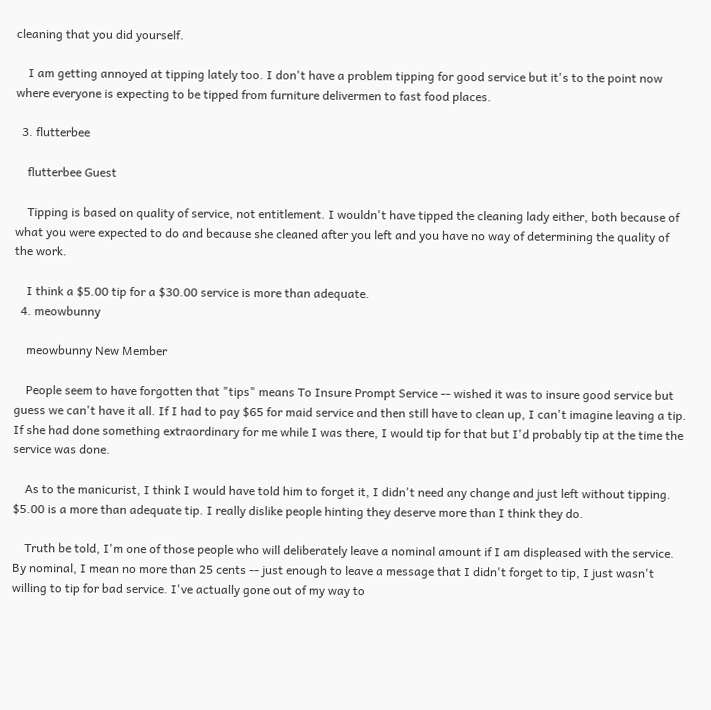cleaning that you did yourself.

    I am getting annoyed at tipping lately too. I don't have a problem tipping for good service but it's to the point now where everyone is expecting to be tipped from furniture delivermen to fast food places.

  3. flutterbee

    flutterbee Guest

    Tipping is based on quality of service, not entitlement. I wouldn't have tipped the cleaning lady either, both because of what you were expected to do and because she cleaned after you left and you have no way of determining the quality of the work.

    I think a $5.00 tip for a $30.00 service is more than adequate.
  4. meowbunny

    meowbunny New Member

    People seem to have forgotten that "tips" means To Insure Prompt Service -- wished it was to insure good service but guess we can't have it all. If I had to pay $65 for maid service and then still have to clean up, I can't imagine leaving a tip. If she had done something extraordinary for me while I was there, I would tip for that but I'd probably tip at the time the service was done.

    As to the manicurist, I think I would have told him to forget it, I didn't need any change and just left without tipping. $5.00 is a more than adequate tip. I really dislike people hinting they deserve more than I think they do.

    Truth be told, I'm one of those people who will deliberately leave a nominal amount if I am displeased with the service. By nominal, I mean no more than 25 cents -- just enough to leave a message that I didn't forget to tip, I just wasn't willing to tip for bad service. I've actually gone out of my way to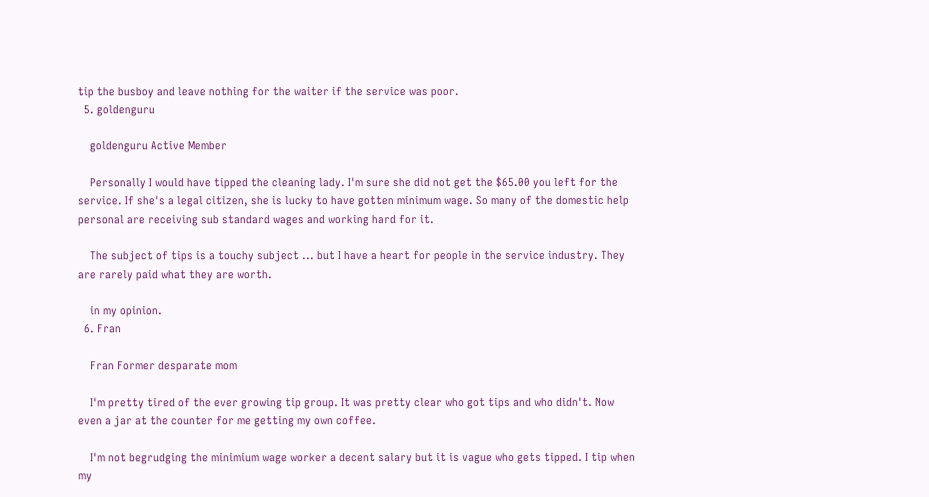tip the busboy and leave nothing for the waiter if the service was poor.
  5. goldenguru

    goldenguru Active Member

    Personally I would have tipped the cleaning lady. I'm sure she did not get the $65.00 you left for the service. If she's a legal citizen, she is lucky to have gotten minimum wage. So many of the domestic help personal are receiving sub standard wages and working hard for it.

    The subject of tips is a touchy subject ... but I have a heart for people in the service industry. They are rarely paid what they are worth.

    in my opinion.
  6. Fran

    Fran Former desparate mom

    I'm pretty tired of the ever growing tip group. It was pretty clear who got tips and who didn't. Now even a jar at the counter for me getting my own coffee.

    I'm not begrudging the minimium wage worker a decent salary but it is vague who gets tipped. I tip when my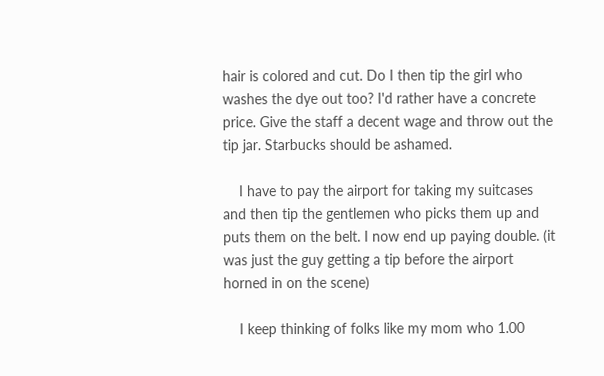hair is colored and cut. Do I then tip the girl who washes the dye out too? I'd rather have a concrete price. Give the staff a decent wage and throw out the tip jar. Starbucks should be ashamed.

    I have to pay the airport for taking my suitcases and then tip the gentlemen who picks them up and puts them on the belt. I now end up paying double. (it was just the guy getting a tip before the airport horned in on the scene)

    I keep thinking of folks like my mom who 1.00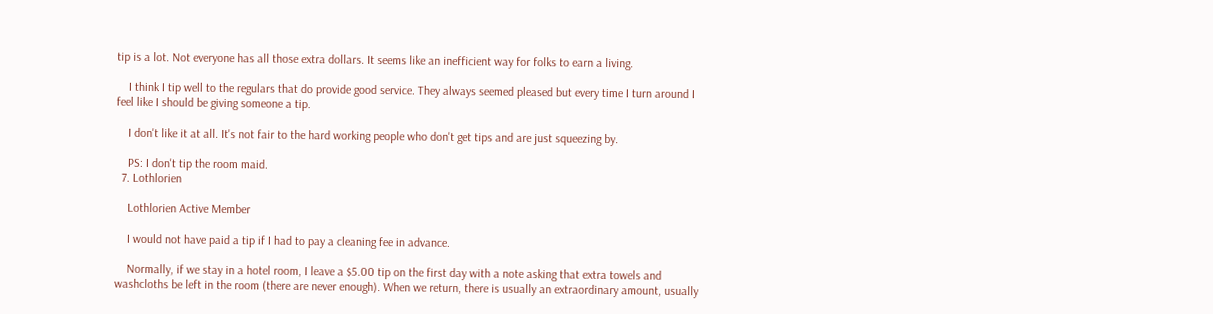tip is a lot. Not everyone has all those extra dollars. It seems like an inefficient way for folks to earn a living.

    I think I tip well to the regulars that do provide good service. They always seemed pleased but every time I turn around I feel like I should be giving someone a tip.

    I don't like it at all. It's not fair to the hard working people who don't get tips and are just squeezing by.

    PS: I don't tip the room maid.
  7. Lothlorien

    Lothlorien Active Member

    I would not have paid a tip if I had to pay a cleaning fee in advance.

    Normally, if we stay in a hotel room, I leave a $5.00 tip on the first day with a note asking that extra towels and washcloths be left in the room (there are never enough). When we return, there is usually an extraordinary amount, usually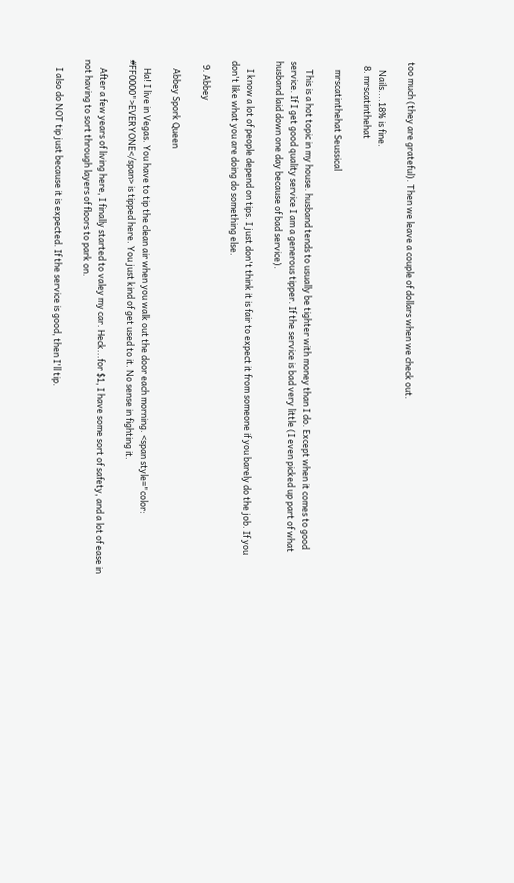too much (they are grateful). Then we leave a couple of dollars when we check out.

    Nails....18% is fine.
  8. mrscatinthehat

    mrscatinthehat Seussical

    This is a hot topic in my house. husband tends to usually be tighter with money than I do. Except when it comes to good service. If I get good quality service I am a generous tipper. If the service is bad very little (I even picked up part of what husband laid down one day because of bad service).

    I know a lot of people depend on tips. I just don't think it is fair to expect it from someone if you barely do the job. If you don't like what you are doing do something else.

  9. Abbey

    Abbey Spork Queen

    Ha! I live in Vegas. You have to tip the clean air when you walk out the door each morning. <span style="color: #FF0000">EVERYONE</span> is tipped here. You just kind of get used to it. No sense in fighting it.

    After a few years of living here, I finally started to valey my car. Heck...for $1, I have some sort of safety, and a lot of ease in not having to sort through layers of floors to park on.

    I also do NOT tip just because it is expected. If the service is good, then I'll tip.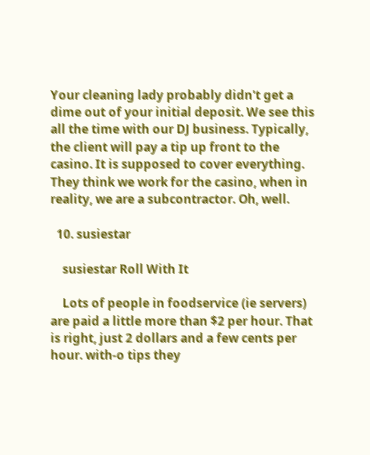Your cleaning lady probably didn't get a dime out of your initial deposit. We see this all the time with our DJ business. Typically, the client will pay a tip up front to the casino. It is supposed to cover everything. They think we work for the casino, when in reality, we are a subcontractor. Oh, well.

  10. susiestar

    susiestar Roll With It

    Lots of people in foodservice (ie servers) are paid a little more than $2 per hour. That is right, just 2 dollars and a few cents per hour. with-o tips they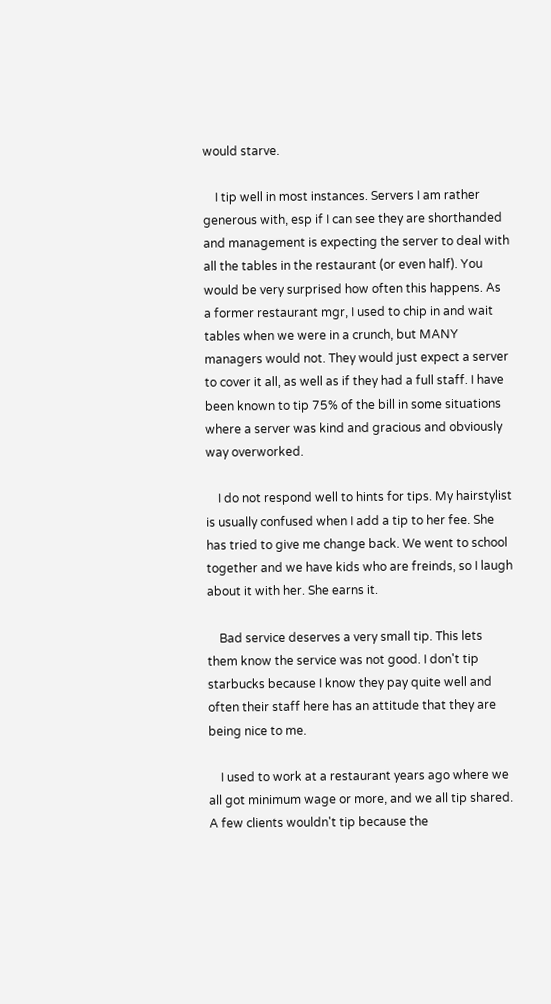would starve.

    I tip well in most instances. Servers I am rather generous with, esp if I can see they are shorthanded and management is expecting the server to deal with all the tables in the restaurant (or even half). You would be very surprised how often this happens. As a former restaurant mgr, I used to chip in and wait tables when we were in a crunch, but MANY managers would not. They would just expect a server to cover it all, as well as if they had a full staff. I have been known to tip 75% of the bill in some situations where a server was kind and gracious and obviously way overworked.

    I do not respond well to hints for tips. My hairstylist is usually confused when I add a tip to her fee. She has tried to give me change back. We went to school together and we have kids who are freinds, so I laugh about it with her. She earns it.

    Bad service deserves a very small tip. This lets them know the service was not good. I don't tip starbucks because I know they pay quite well and often their staff here has an attitude that they are being nice to me.

    I used to work at a restaurant years ago where we all got minimum wage or more, and we all tip shared. A few clients wouldn't tip because the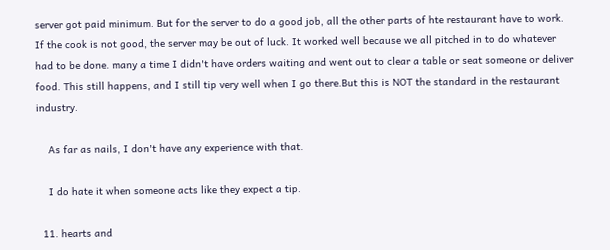server got paid minimum. But for the server to do a good job, all the other parts of hte restaurant have to work. If the cook is not good, the server may be out of luck. It worked well because we all pitched in to do whatever had to be done. many a time I didn't have orders waiting and went out to clear a table or seat someone or deliver food. This still happens, and I still tip very well when I go there.But this is NOT the standard in the restaurant industry.

    As far as nails, I don't have any experience with that.

    I do hate it when someone acts like they expect a tip.

  11. hearts and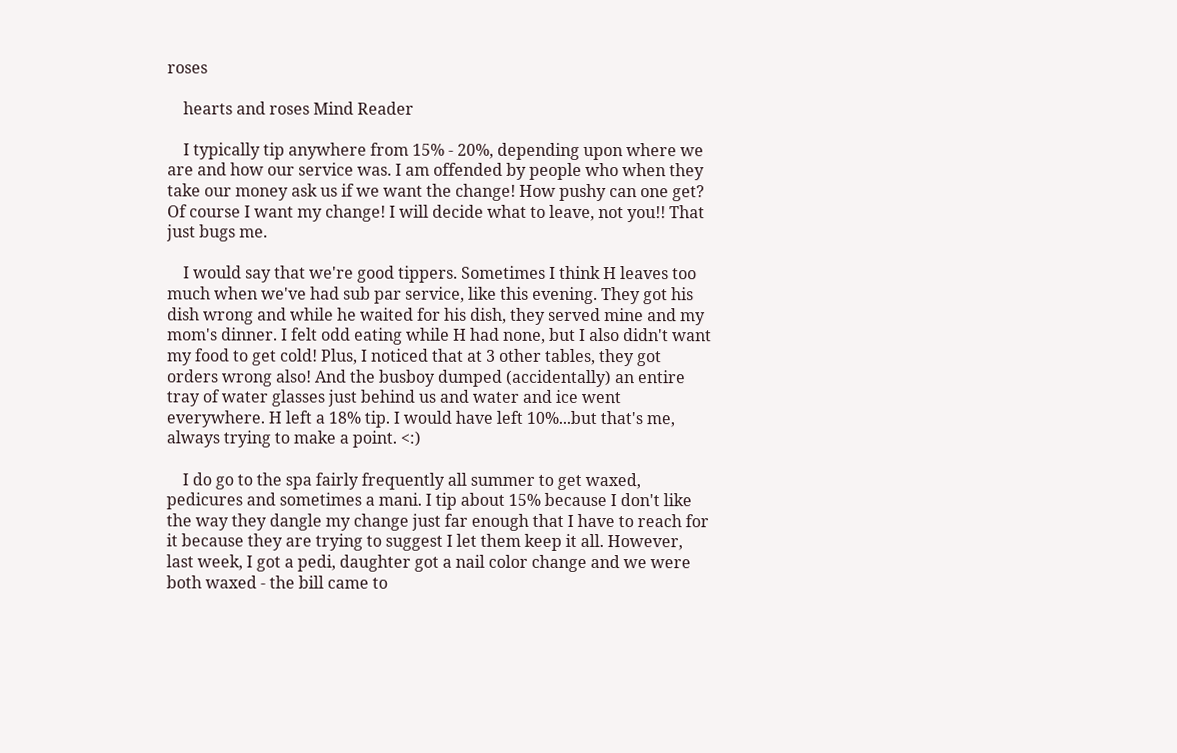roses

    hearts and roses Mind Reader

    I typically tip anywhere from 15% - 20%, depending upon where we are and how our service was. I am offended by people who when they take our money ask us if we want the change! How pushy can one get? Of course I want my change! I will decide what to leave, not you!! That just bugs me.

    I would say that we're good tippers. Sometimes I think H leaves too much when we've had sub par service, like this evening. They got his dish wrong and while he waited for his dish, they served mine and my mom's dinner. I felt odd eating while H had none, but I also didn't want my food to get cold! Plus, I noticed that at 3 other tables, they got orders wrong also! And the busboy dumped (accidentally) an entire tray of water glasses just behind us and water and ice went everywhere. H left a 18% tip. I would have left 10%...but that's me, always trying to make a point. <:)

    I do go to the spa fairly frequently all summer to get waxed, pedicures and sometimes a mani. I tip about 15% because I don't like the way they dangle my change just far enough that I have to reach for it because they are trying to suggest I let them keep it all. However, last week, I got a pedi, daughter got a nail color change and we were both waxed - the bill came to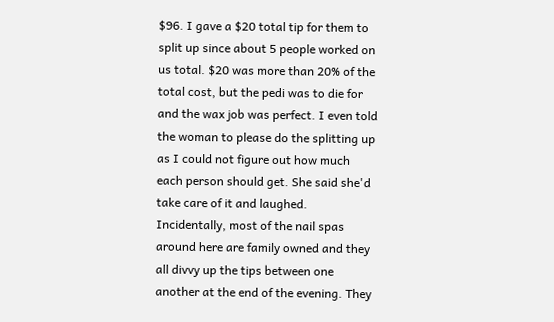$96. I gave a $20 total tip for them to split up since about 5 people worked on us total. $20 was more than 20% of the total cost, but the pedi was to die for and the wax job was perfect. I even told the woman to please do the splitting up as I could not figure out how much each person should get. She said she'd take care of it and laughed. Incidentally, most of the nail spas around here are family owned and they all divvy up the tips between one another at the end of the evening. They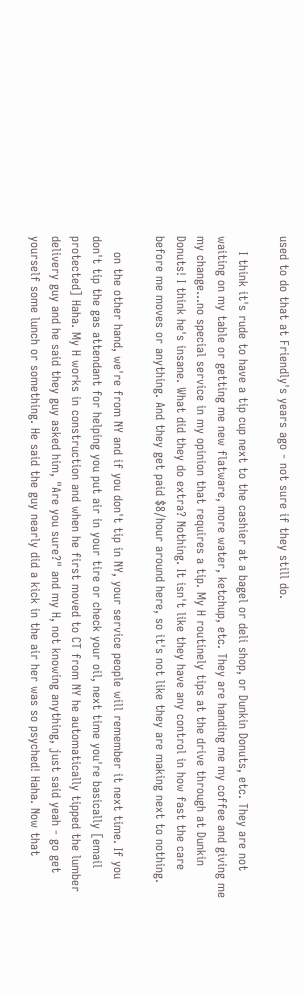used to do that at Friendly's years ago - not sure if they still do.

    I think it's rude to have a tip cup next to the cashier at a bagel or deli shop, or Dunkin Donuts, etc. They are not waiting on my table or getting me new flatware, more water, ketchup, etc. They are handing me my coffee and giving me my change...no special service in my opinion that requires a tip. My H routinely tips at the drive through at Dunkin Donuts! I think he's insane. What did they do extra? Nothing. It isn't like they have any control in how fast the care before me moves or anything. And they get paid $8/hour around here, so it's not like they are making next to nothing.

    on the other hand, we're from NY and if you don't tip in NY, your service people will remember it next time. If you don't tip the gas attendant for helping you put air in your tire or check your oil, next time you're basically [email protected] Haha. My H works in construction and when he first moved to CT from NY he automatically tipped the lumber delivery guy and he said they guy asked him, "Are you sure?" and my H, not knowing anything, just said yeah - go get yourself some lunch or something. He said the guy nearly did a kick in the air her was so psyched! Haha. Now that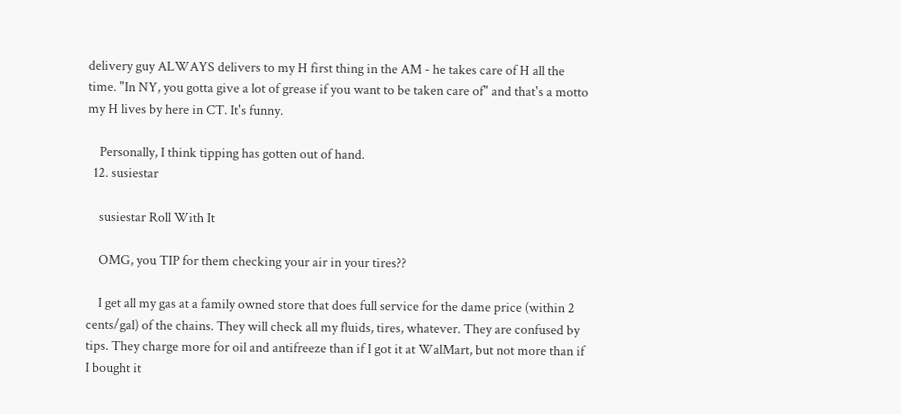delivery guy ALWAYS delivers to my H first thing in the AM - he takes care of H all the time. "In NY, you gotta give a lot of grease if you want to be taken care of" and that's a motto my H lives by here in CT. It's funny.

    Personally, I think tipping has gotten out of hand.
  12. susiestar

    susiestar Roll With It

    OMG, you TIP for them checking your air in your tires??

    I get all my gas at a family owned store that does full service for the dame price (within 2 cents/gal) of the chains. They will check all my fluids, tires, whatever. They are confused by tips. They charge more for oil and antifreeze than if I got it at WalMart, but not more than if I bought it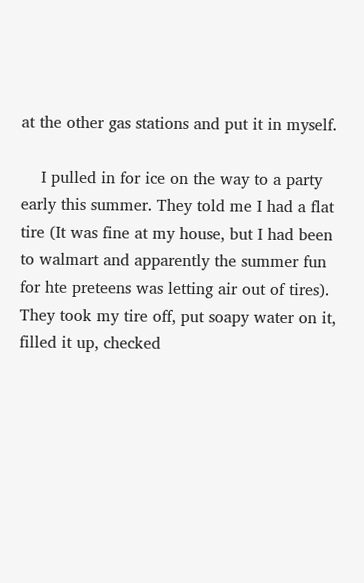at the other gas stations and put it in myself.

    I pulled in for ice on the way to a party early this summer. They told me I had a flat tire (It was fine at my house, but I had been to walmart and apparently the summer fun for hte preteens was letting air out of tires). They took my tire off, put soapy water on it, filled it up, checked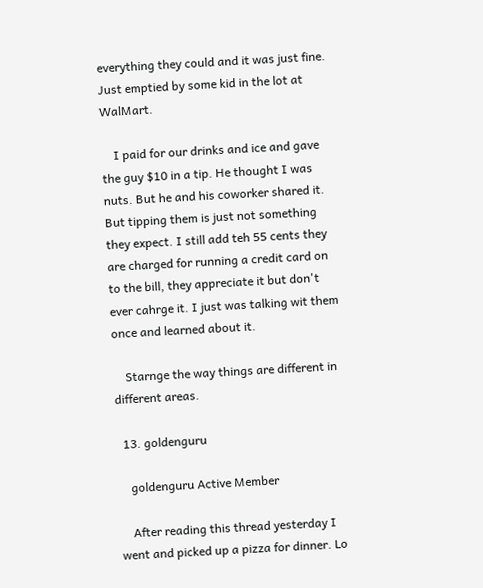everything they could and it was just fine. Just emptied by some kid in the lot at WalMart.

    I paid for our drinks and ice and gave the guy $10 in a tip. He thought I was nuts. But he and his coworker shared it. But tipping them is just not something they expect. I still add teh 55 cents they are charged for running a credit card on to the bill, they appreciate it but don't ever cahrge it. I just was talking wit them once and learned about it.

    Starnge the way things are different in different areas.

  13. goldenguru

    goldenguru Active Member

    After reading this thread yesterday I went and picked up a pizza for dinner. Lo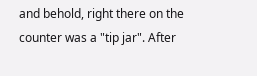and behold, right there on the counter was a "tip jar". After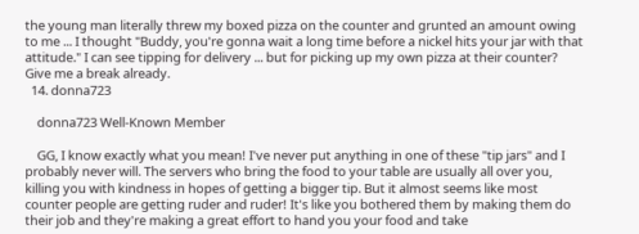the young man literally threw my boxed pizza on the counter and grunted an amount owing to me ... I thought "Buddy, you're gonna wait a long time before a nickel hits your jar with that attitude." I can see tipping for delivery ... but for picking up my own pizza at their counter? Give me a break already.
  14. donna723

    donna723 Well-Known Member

    GG, I know exactly what you mean! I've never put anything in one of these "tip jars" and I probably never will. The servers who bring the food to your table are usually all over you, killing you with kindness in hopes of getting a bigger tip. But it almost seems like most counter people are getting ruder and ruder! It's like you bothered them by making them do their job and they're making a great effort to hand you your food and take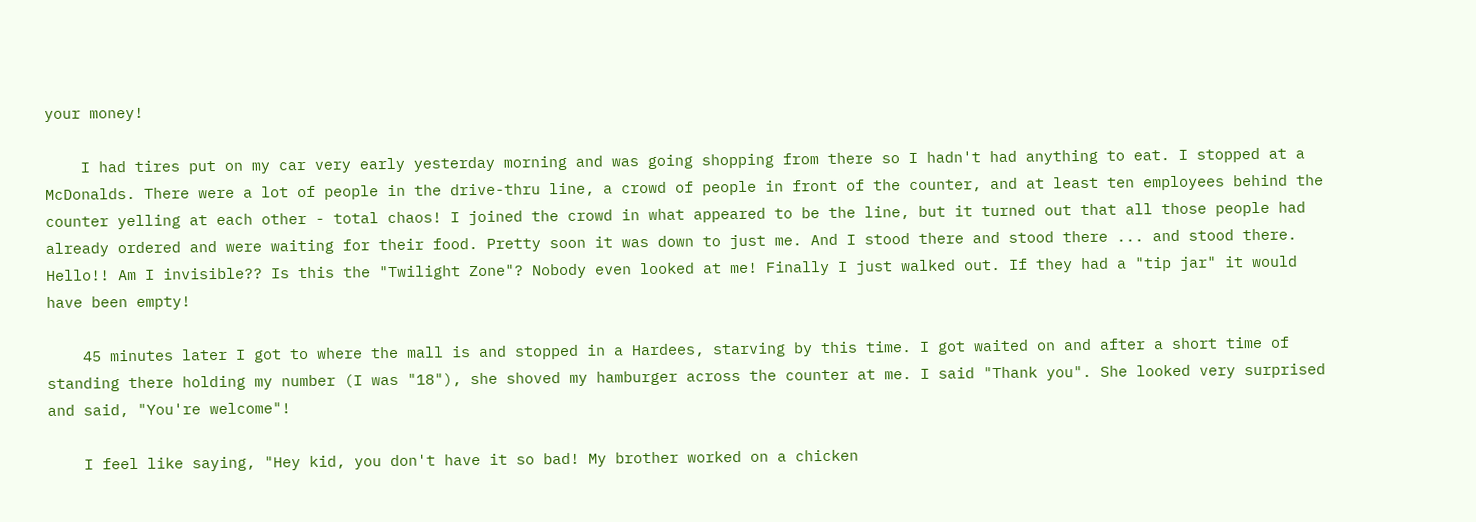your money!

    I had tires put on my car very early yesterday morning and was going shopping from there so I hadn't had anything to eat. I stopped at a McDonalds. There were a lot of people in the drive-thru line, a crowd of people in front of the counter, and at least ten employees behind the counter yelling at each other - total chaos! I joined the crowd in what appeared to be the line, but it turned out that all those people had already ordered and were waiting for their food. Pretty soon it was down to just me. And I stood there and stood there ... and stood there. Hello!! Am I invisible?? Is this the "Twilight Zone"? Nobody even looked at me! Finally I just walked out. If they had a "tip jar" it would have been empty!

    45 minutes later I got to where the mall is and stopped in a Hardees, starving by this time. I got waited on and after a short time of standing there holding my number (I was "18"), she shoved my hamburger across the counter at me. I said "Thank you". She looked very surprised and said, "You're welcome"!

    I feel like saying, "Hey kid, you don't have it so bad! My brother worked on a chicken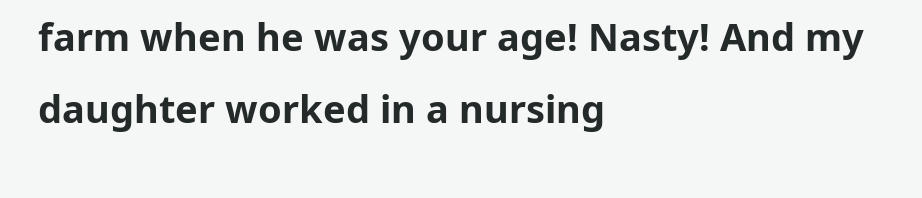farm when he was your age! Nasty! And my daughter worked in a nursing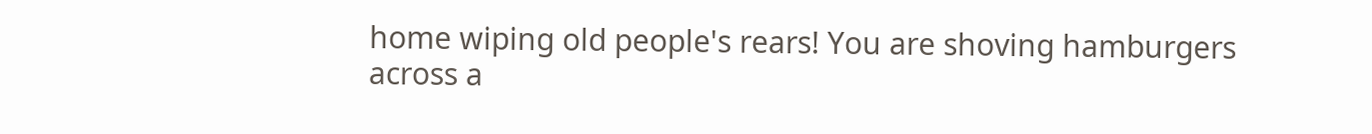home wiping old people's rears! You are shoving hamburgers across a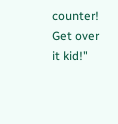counter! Get over it kid!"